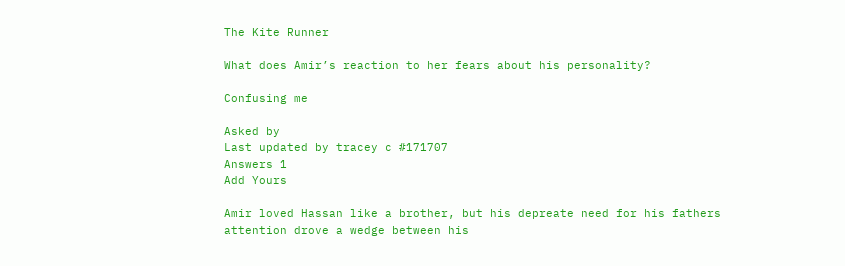The Kite Runner

What does Amir’s reaction to her fears about his personality?

Confusing me

Asked by
Last updated by tracey c #171707
Answers 1
Add Yours

Amir loved Hassan like a brother, but his depreate need for his fathers attention drove a wedge between his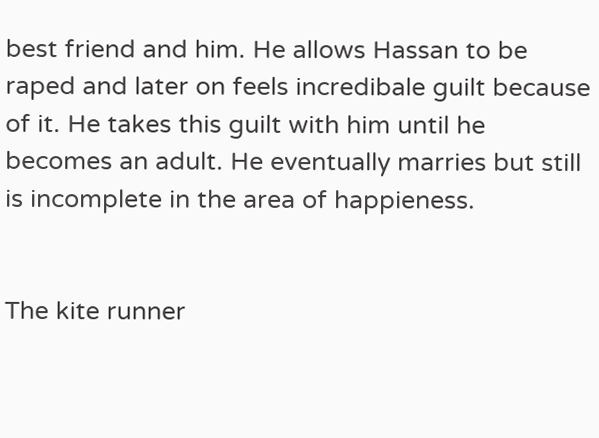best friend and him. He allows Hassan to be raped and later on feels incredibale guilt because of it. He takes this guilt with him until he becomes an adult. He eventually marries but still is incomplete in the area of happieness.


The kite runner